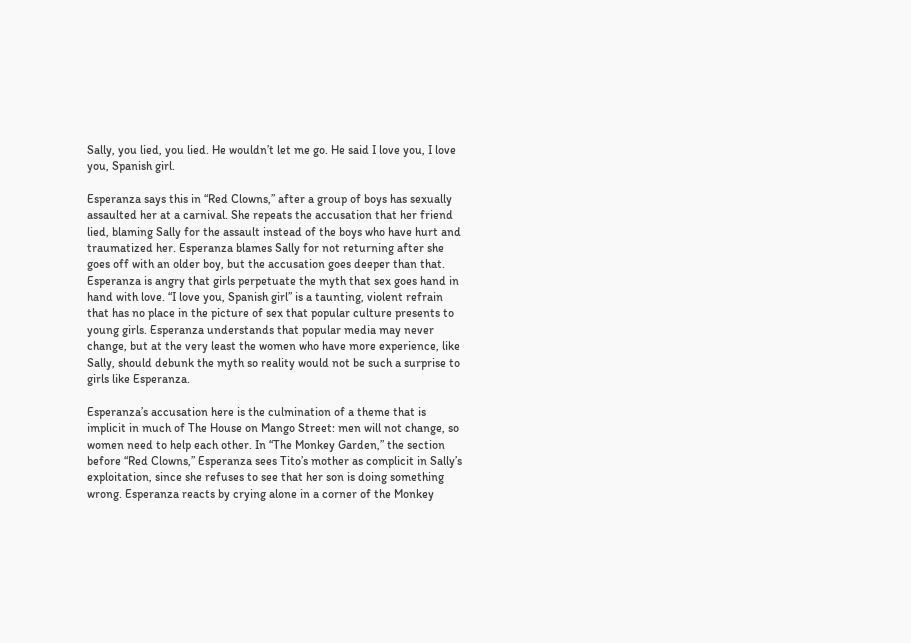Sally, you lied, you lied. He wouldn’t let me go. He said I love you, I love you, Spanish girl.

Esperanza says this in “Red Clowns,” after a group of boys has sexually assaulted her at a carnival. She repeats the accusation that her friend lied, blaming Sally for the assault instead of the boys who have hurt and traumatized her. Esperanza blames Sally for not returning after she goes off with an older boy, but the accusation goes deeper than that. Esperanza is angry that girls perpetuate the myth that sex goes hand in hand with love. “I love you, Spanish girl” is a taunting, violent refrain that has no place in the picture of sex that popular culture presents to young girls. Esperanza understands that popular media may never change, but at the very least the women who have more experience, like Sally, should debunk the myth so reality would not be such a surprise to girls like Esperanza.

Esperanza’s accusation here is the culmination of a theme that is implicit in much of The House on Mango Street: men will not change, so women need to help each other. In “The Monkey Garden,” the section before “Red Clowns,” Esperanza sees Tito’s mother as complicit in Sally’s exploitation, since she refuses to see that her son is doing something wrong. Esperanza reacts by crying alone in a corner of the Monkey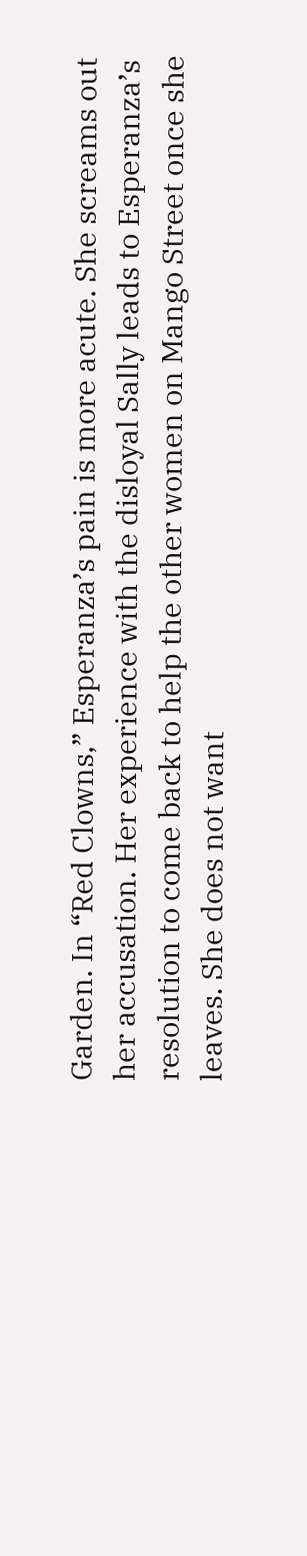Garden. In “Red Clowns,” Esperanza’s pain is more acute. She screams out her accusation. Her experience with the disloyal Sally leads to Esperanza’s resolution to come back to help the other women on Mango Street once she leaves. She does not want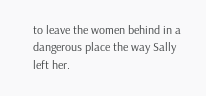to leave the women behind in a dangerous place the way Sally left her.